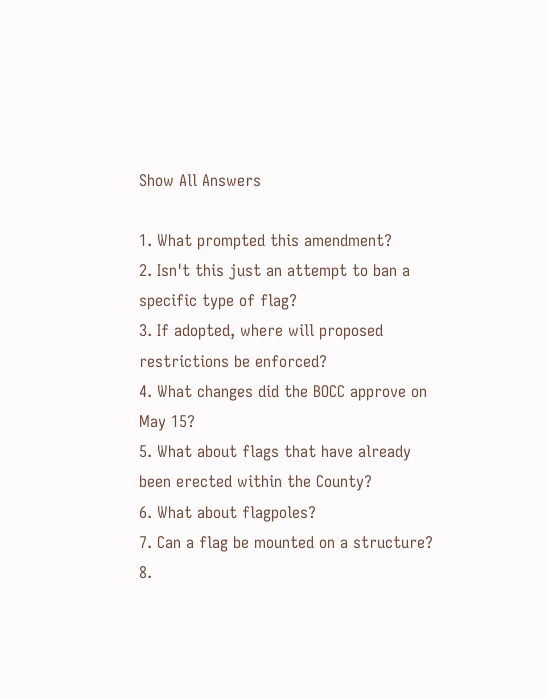Show All Answers

1. What prompted this amendment?
2. Isn't this just an attempt to ban a specific type of flag?
3. If adopted, where will proposed restrictions be enforced?
4. What changes did the BOCC approve on May 15?
5. What about flags that have already been erected within the County?
6. What about flagpoles?
7. Can a flag be mounted on a structure?
8.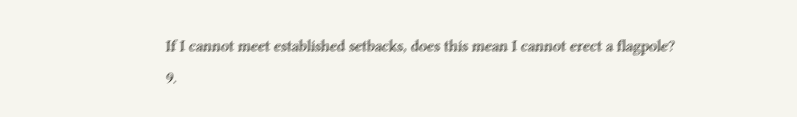If I cannot meet established setbacks, does this mean I cannot erect a flagpole?
9.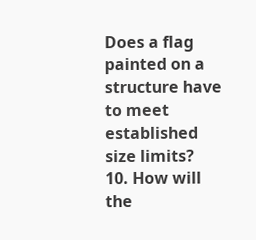Does a flag painted on a structure have to meet established size limits?
10. How will the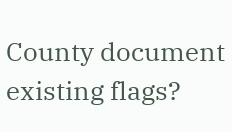County document existing flags?